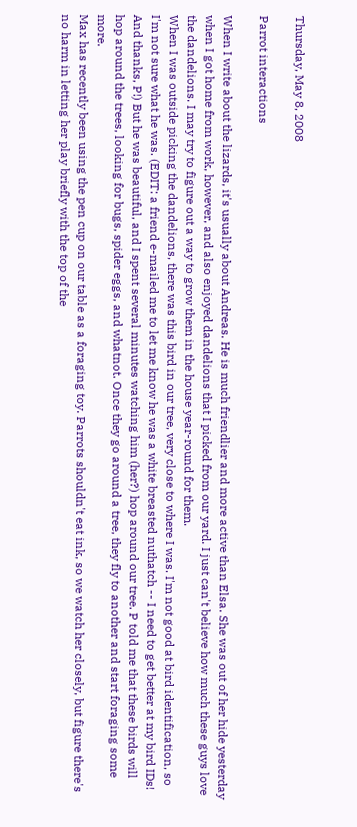Thursday, May 8, 2008

Parrot interactions

When I write about the lizards, it's usually about Andreas. He is much friendlier and more active than Elsa. She was out of her hide yesterday when I got home from work, however, and also enjoyed dandelions that I picked from our yard. I just can't believe how much these guys love the dandelions. I may try to figure out a way to grow them in the house year-round for them.
When I was outside picking the dandelions, there was this bird in our tree, very close to where I was. I'm not good at bird identification, so I'm not sure what he was. (EDIT: a friend e-mailed me to let me know he was a white breasted nuthatch -- I need to get better at my bird IDs! And thanks, P!) But he was beautiful, and I spent several minutes watching him (her?) hop around our tree. P told me that these birds will hop around the trees, looking for bugs, spider eggs, and whatnot. Once they go around a tree, they fly to another and start foraging some more.
Max has recently been using the pen cup on our table as a foraging toy. Parrots shouldn't eat ink, so we watch her closely, but figure there's no harm in letting her play briefly with the top of the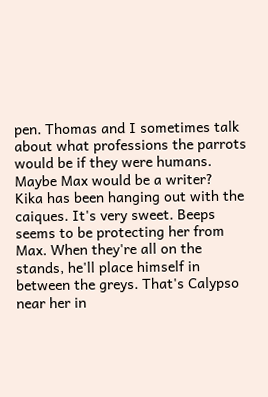pen. Thomas and I sometimes talk about what professions the parrots would be if they were humans. Maybe Max would be a writer?
Kika has been hanging out with the caiques. It's very sweet. Beeps seems to be protecting her from Max. When they're all on the stands, he'll place himself in between the greys. That's Calypso near her in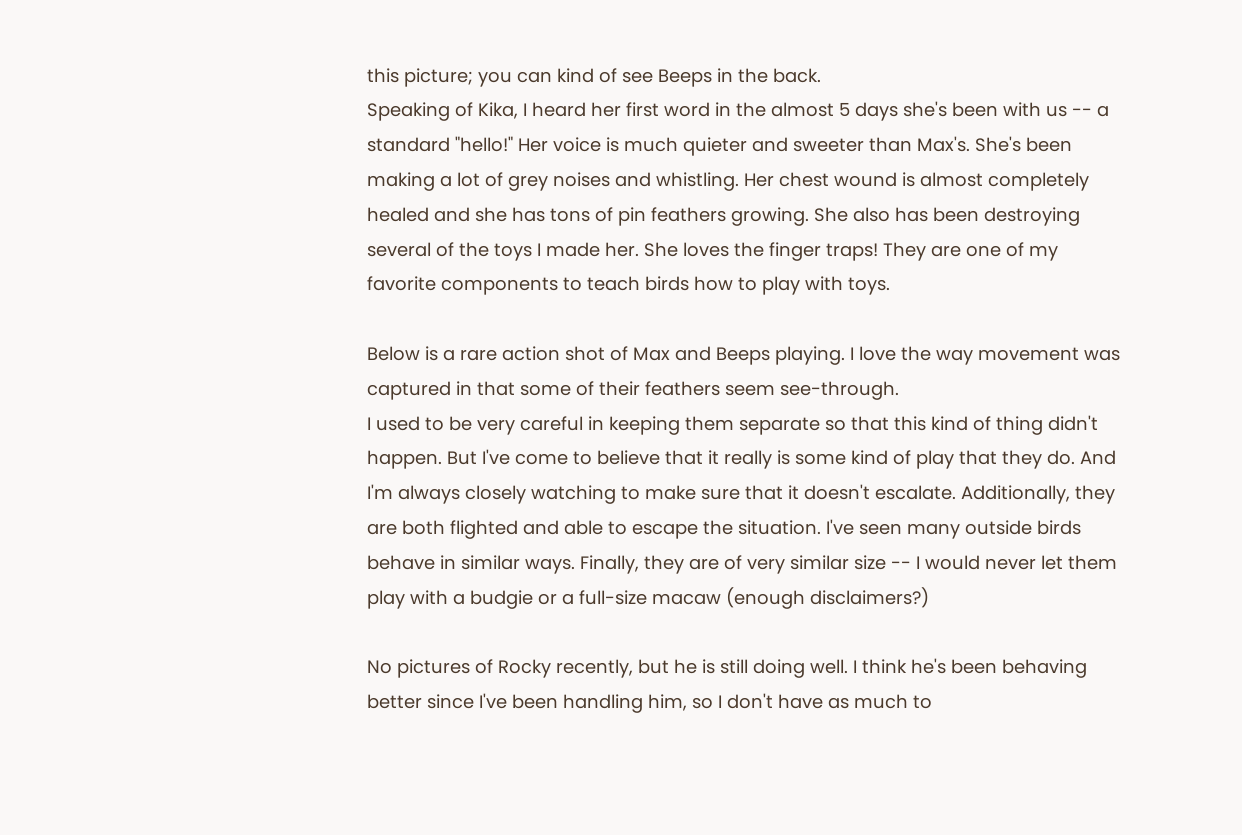this picture; you can kind of see Beeps in the back.
Speaking of Kika, I heard her first word in the almost 5 days she's been with us -- a standard "hello!" Her voice is much quieter and sweeter than Max's. She's been making a lot of grey noises and whistling. Her chest wound is almost completely healed and she has tons of pin feathers growing. She also has been destroying several of the toys I made her. She loves the finger traps! They are one of my favorite components to teach birds how to play with toys.

Below is a rare action shot of Max and Beeps playing. I love the way movement was captured in that some of their feathers seem see-through.
I used to be very careful in keeping them separate so that this kind of thing didn't happen. But I've come to believe that it really is some kind of play that they do. And I'm always closely watching to make sure that it doesn't escalate. Additionally, they are both flighted and able to escape the situation. I've seen many outside birds behave in similar ways. Finally, they are of very similar size -- I would never let them play with a budgie or a full-size macaw (enough disclaimers?)

No pictures of Rocky recently, but he is still doing well. I think he's been behaving better since I've been handling him, so I don't have as much to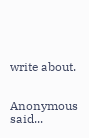write about.


Anonymous said...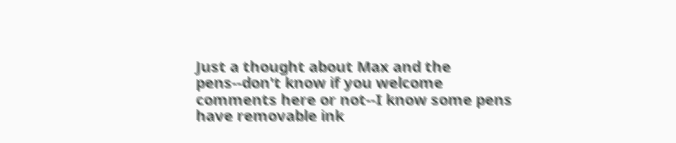Just a thought about Max and the pens--don't know if you welcome comments here or not--I know some pens have removable ink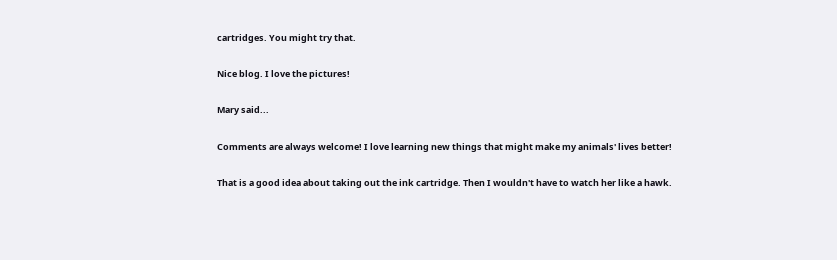cartridges. You might try that.

Nice blog. I love the pictures!

Mary said...

Comments are always welcome! I love learning new things that might make my animals' lives better!

That is a good idea about taking out the ink cartridge. Then I wouldn't have to watch her like a hawk.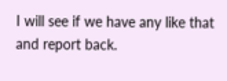I will see if we have any like that and report back.